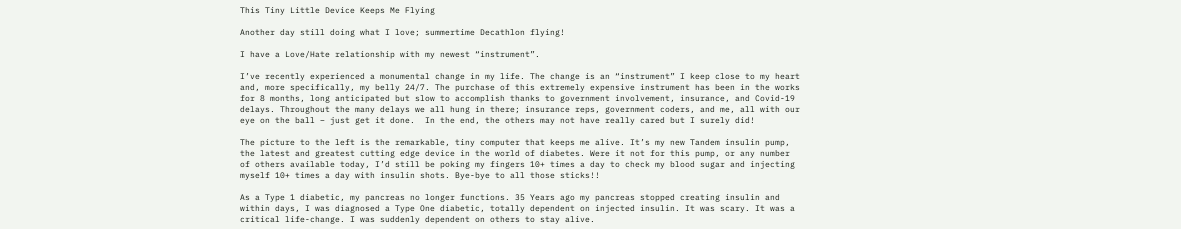This Tiny Little Device Keeps Me Flying

Another day still doing what I love; summertime Decathlon flying!

I have a Love/Hate relationship with my newest “instrument”.

I’ve recently experienced a monumental change in my life. The change is an “instrument” I keep close to my heart and, more specifically, my belly 24/7. The purchase of this extremely expensive instrument has been in the works for 8 months, long anticipated but slow to accomplish thanks to government involvement, insurance, and Covid-19 delays. Throughout the many delays we all hung in there; insurance reps, government coders, and me, all with our eye on the ball – just get it done.  In the end, the others may not have really cared but I surely did!

The picture to the left is the remarkable, tiny computer that keeps me alive. It’s my new Tandem insulin pump, the latest and greatest cutting edge device in the world of diabetes. Were it not for this pump, or any number of others available today, I’d still be poking my fingers 10+ times a day to check my blood sugar and injecting myself 10+ times a day with insulin shots. Bye-bye to all those sticks!!

As a Type 1 diabetic, my pancreas no longer functions. 35 Years ago my pancreas stopped creating insulin and within days, I was diagnosed a Type One diabetic, totally dependent on injected insulin. It was scary. It was a critical life-change. I was suddenly dependent on others to stay alive.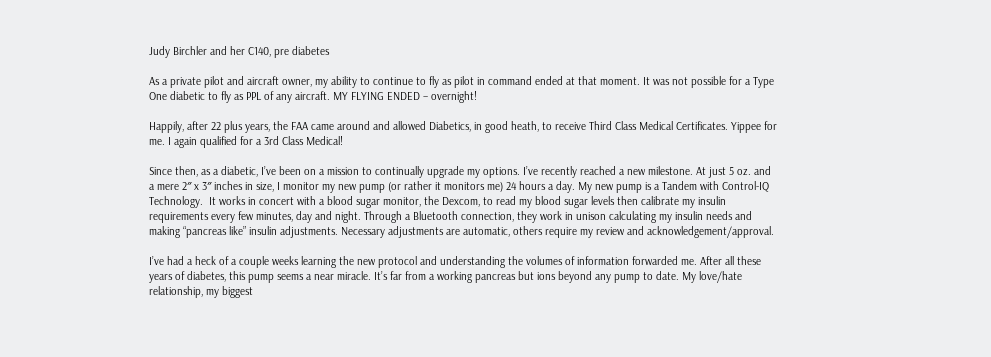Judy Birchler and her C140, pre diabetes

As a private pilot and aircraft owner, my ability to continue to fly as pilot in command ended at that moment. It was not possible for a Type One diabetic to fly as PPL of any aircraft. MY FLYING ENDED – overnight!

Happily, after 22 plus years, the FAA came around and allowed Diabetics, in good heath, to receive Third Class Medical Certificates. Yippee for me. I again qualified for a 3rd Class Medical!

Since then, as a diabetic, I’ve been on a mission to continually upgrade my options. I’ve recently reached a new milestone. At just 5 oz. and a mere 2″ x 3″ inches in size, I monitor my new pump (or rather it monitors me) 24 hours a day. My new pump is a Tandem with Control-IQ Technology.  It works in concert with a blood sugar monitor, the Dexcom, to read my blood sugar levels then calibrate my insulin requirements every few minutes, day and night. Through a Bluetooth connection, they work in unison calculating my insulin needs and making “pancreas like” insulin adjustments. Necessary adjustments are automatic, others require my review and acknowledgement/approval.

I’ve had a heck of a couple weeks learning the new protocol and understanding the volumes of information forwarded me. After all these years of diabetes, this pump seems a near miracle. It’s far from a working pancreas but ions beyond any pump to date. My love/hate relationship, my biggest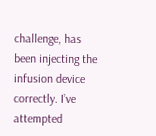challenge, has been injecting the infusion device correctly. I’ve attempted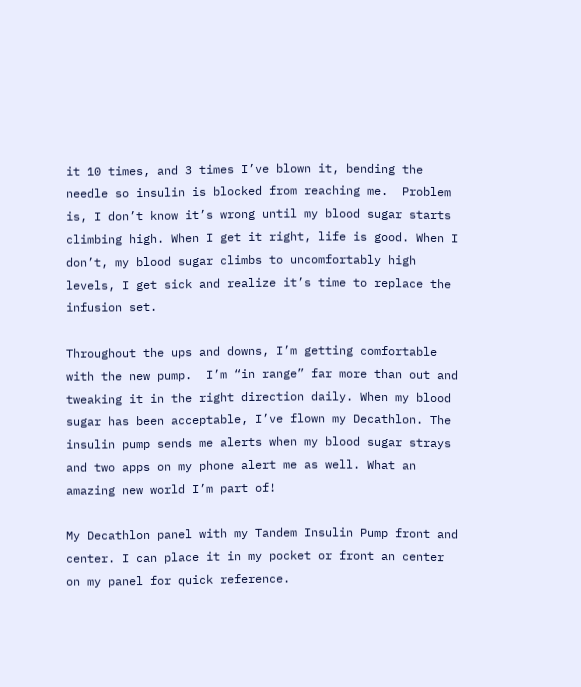it 10 times, and 3 times I’ve blown it, bending the needle so insulin is blocked from reaching me.  Problem is, I don’t know it’s wrong until my blood sugar starts climbing high. When I get it right, life is good. When I don’t, my blood sugar climbs to uncomfortably high levels, I get sick and realize it’s time to replace the infusion set.

Throughout the ups and downs, I’m getting comfortable with the new pump.  I’m “in range” far more than out and tweaking it in the right direction daily. When my blood sugar has been acceptable, I’ve flown my Decathlon. The insulin pump sends me alerts when my blood sugar strays and two apps on my phone alert me as well. What an amazing new world I’m part of!

My Decathlon panel with my Tandem Insulin Pump front and center. I can place it in my pocket or front an center on my panel for quick reference.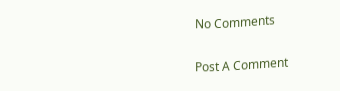No Comments

Post A Comment